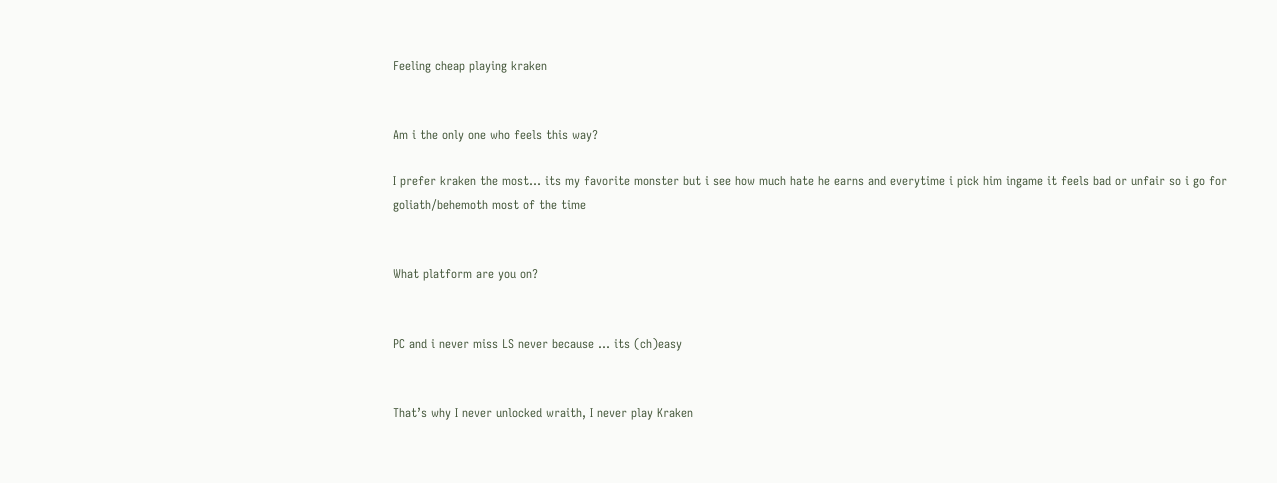Feeling cheap playing kraken


Am i the only one who feels this way?

I prefer kraken the most… its my favorite monster but i see how much hate he earns and everytime i pick him ingame it feels bad or unfair so i go for goliath/behemoth most of the time


What platform are you on?


PC and i never miss LS never because … its (ch)easy


That’s why I never unlocked wraith, I never play Kraken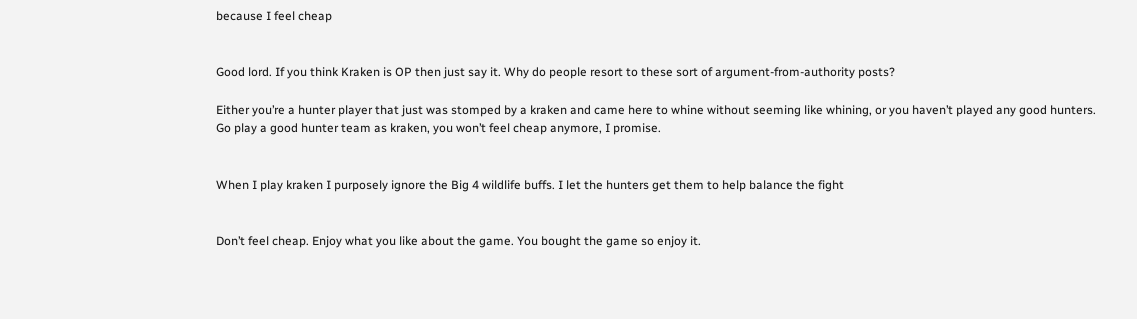because I feel cheap


Good lord. If you think Kraken is OP then just say it. Why do people resort to these sort of argument-from-authority posts?

Either you’re a hunter player that just was stomped by a kraken and came here to whine without seeming like whining, or you haven’t played any good hunters. Go play a good hunter team as kraken, you won’t feel cheap anymore, I promise.


When I play kraken I purposely ignore the Big 4 wildlife buffs. I let the hunters get them to help balance the fight


Don’t feel cheap. Enjoy what you like about the game. You bought the game so enjoy it.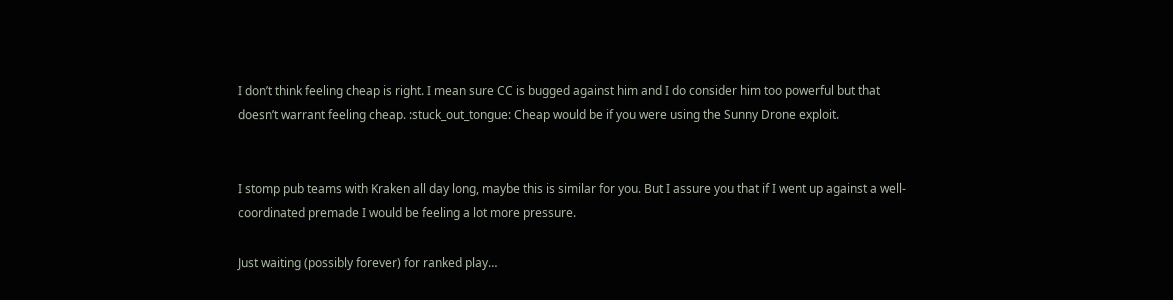I don’t think feeling cheap is right. I mean sure CC is bugged against him and I do consider him too powerful but that doesn’t warrant feeling cheap. :stuck_out_tongue: Cheap would be if you were using the Sunny Drone exploit.


I stomp pub teams with Kraken all day long, maybe this is similar for you. But I assure you that if I went up against a well-coordinated premade I would be feeling a lot more pressure.

Just waiting (possibly forever) for ranked play…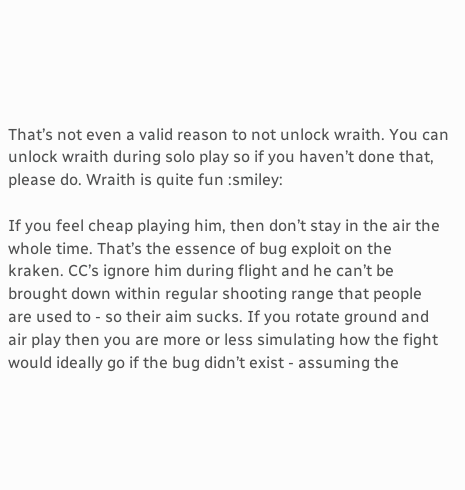That’s not even a valid reason to not unlock wraith. You can unlock wraith during solo play so if you haven’t done that, please do. Wraith is quite fun :smiley:

If you feel cheap playing him, then don’t stay in the air the whole time. That’s the essence of bug exploit on the kraken. CC’s ignore him during flight and he can’t be brought down within regular shooting range that people are used to - so their aim sucks. If you rotate ground and air play then you are more or less simulating how the fight would ideally go if the bug didn’t exist - assuming the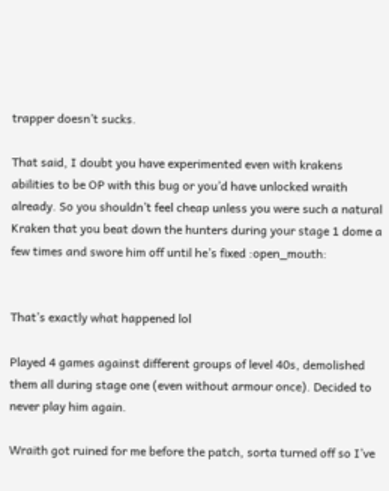trapper doesn’t sucks.

That said, I doubt you have experimented even with krakens abilities to be OP with this bug or you’d have unlocked wraith already. So you shouldn’t feel cheap unless you were such a natural Kraken that you beat down the hunters during your stage 1 dome a few times and swore him off until he’s fixed :open_mouth:


That’s exactly what happened lol

Played 4 games against different groups of level 40s, demolished them all during stage one (even without armour once). Decided to never play him again.

Wraith got ruined for me before the patch, sorta turned off so I’ve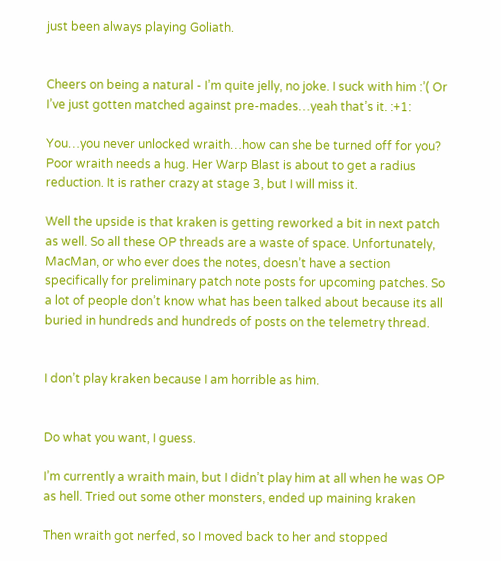just been always playing Goliath.


Cheers on being a natural - I’m quite jelly, no joke. I suck with him :’( Or I’ve just gotten matched against pre-mades…yeah that’s it. :+1:

You…you never unlocked wraith…how can she be turned off for you? Poor wraith needs a hug. Her Warp Blast is about to get a radius reduction. It is rather crazy at stage 3, but I will miss it.

Well the upside is that kraken is getting reworked a bit in next patch as well. So all these OP threads are a waste of space. Unfortunately, MacMan, or who ever does the notes, doesn’t have a section specifically for preliminary patch note posts for upcoming patches. So a lot of people don’t know what has been talked about because its all buried in hundreds and hundreds of posts on the telemetry thread.


I don’t play kraken because I am horrible as him.


Do what you want, I guess.

I’m currently a wraith main, but I didn’t play him at all when he was OP as hell. Tried out some other monsters, ended up maining kraken

Then wraith got nerfed, so I moved back to her and stopped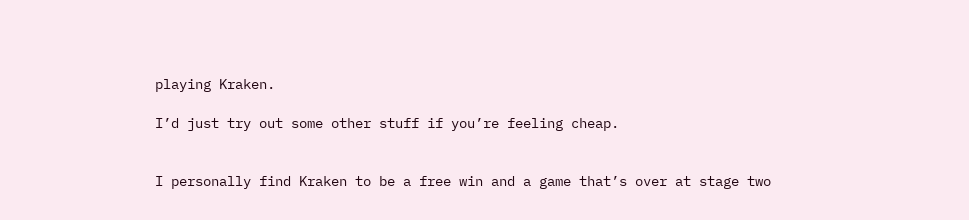playing Kraken.

I’d just try out some other stuff if you’re feeling cheap.


I personally find Kraken to be a free win and a game that’s over at stage two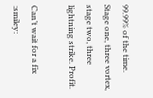99.99% of the time. Stage one, three vortex, stage two, three lightning strike. Profit.

Can’t wait for a fix :smiley: